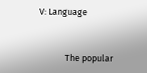V: Language


             The popular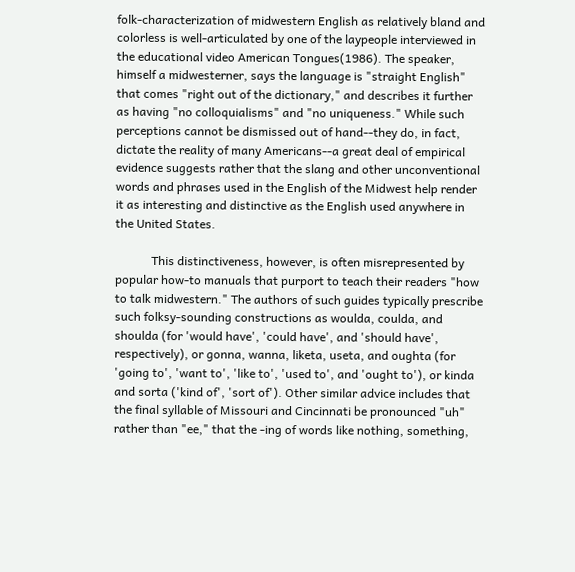folk-characterization of midwestern English as relatively bland and colorless is well-articulated by one of the laypeople interviewed in the educational video American Tongues(1986). The speaker, himself a midwesterner, says the language is "straight English" that comes "right out of the dictionary," and describes it further as having "no colloquialisms" and "no uniqueness." While such perceptions cannot be dismissed out of hand--they do, in fact, dictate the reality of many Americans--a great deal of empirical evidence suggests rather that the slang and other unconventional words and phrases used in the English of the Midwest help render it as interesting and distinctive as the English used anywhere in the United States.

            This distinctiveness, however, is often misrepresented by popular how-to manuals that purport to teach their readers "how to talk midwestern." The authors of such guides typically prescribe such folksy-sounding constructions as woulda, coulda, and shoulda (for 'would have', 'could have', and 'should have', respectively), or gonna, wanna, liketa, useta, and oughta (for 'going to', 'want to', 'like to', 'used to', and 'ought to'), or kinda and sorta ('kind of', 'sort of'). Other similar advice includes that the final syllable of Missouri and Cincinnati be pronounced "uh" rather than "ee," that the -ing of words like nothing, something,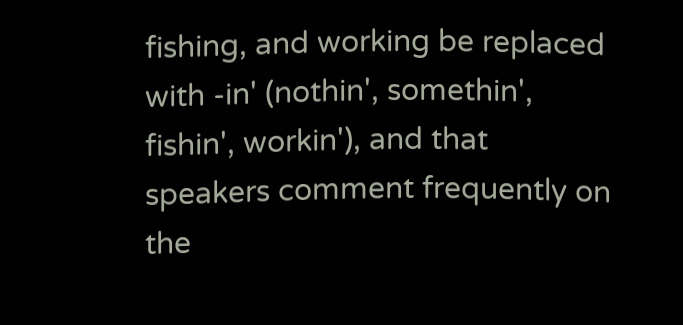fishing, and working be replaced with -in' (nothin', somethin', fishin', workin'), and that speakers comment frequently on the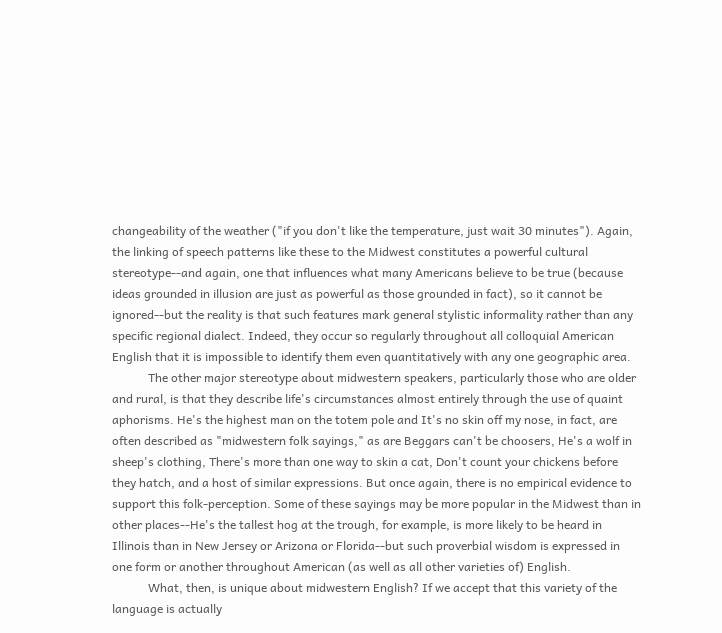changeability of the weather ("if you don't like the temperature, just wait 30 minutes"). Again, the linking of speech patterns like these to the Midwest constitutes a powerful cultural stereotype--and again, one that influences what many Americans believe to be true (because ideas grounded in illusion are just as powerful as those grounded in fact), so it cannot be ignored--but the reality is that such features mark general stylistic informality rather than any specific regional dialect. Indeed, they occur so regularly throughout all colloquial American English that it is impossible to identify them even quantitatively with any one geographic area.
            The other major stereotype about midwestern speakers, particularly those who are older and rural, is that they describe life's circumstances almost entirely through the use of quaint aphorisms. He's the highest man on the totem pole and It's no skin off my nose, in fact, are often described as "midwestern folk sayings," as are Beggars can't be choosers, He's a wolf in sheep's clothing, There's more than one way to skin a cat, Don't count your chickens before they hatch, and a host of similar expressions. But once again, there is no empirical evidence to support this folk-perception. Some of these sayings may be more popular in the Midwest than in other places--He's the tallest hog at the trough, for example, is more likely to be heard in Illinois than in New Jersey or Arizona or Florida--but such proverbial wisdom is expressed in one form or another throughout American (as well as all other varieties of) English.
            What, then, is unique about midwestern English? If we accept that this variety of the language is actually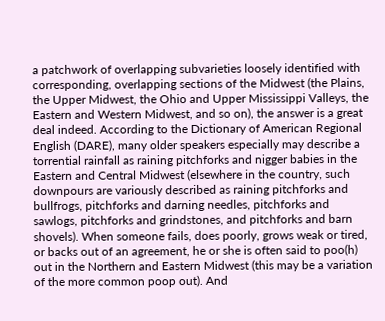a patchwork of overlapping subvarieties loosely identified with corresponding, overlapping sections of the Midwest (the Plains, the Upper Midwest, the Ohio and Upper Mississippi Valleys, the Eastern and Western Midwest, and so on), the answer is a great deal indeed. According to the Dictionary of American Regional English (DARE), many older speakers especially may describe a torrential rainfall as raining pitchforks and nigger babies in the Eastern and Central Midwest (elsewhere in the country, such downpours are variously described as raining pitchforks and bullfrogs, pitchforks and darning needles, pitchforks and sawlogs, pitchforks and grindstones, and pitchforks and barn shovels). When someone fails, does poorly, grows weak or tired, or backs out of an agreement, he or she is often said to poo(h) out in the Northern and Eastern Midwest (this may be a variation of the more common poop out). And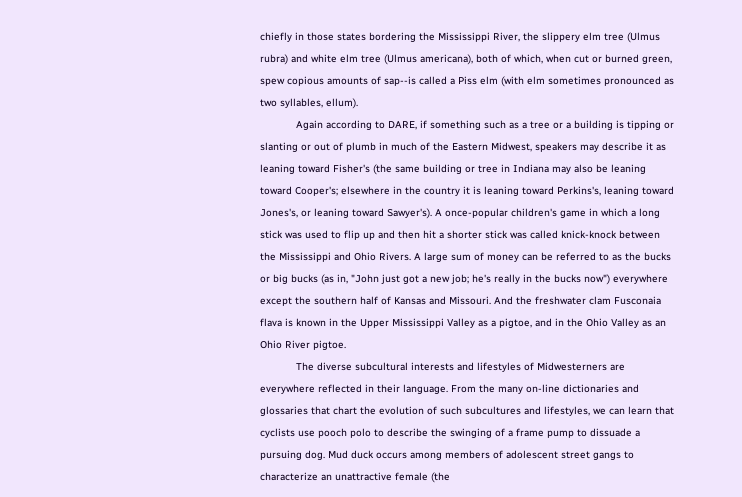chiefly in those states bordering the Mississippi River, the slippery elm tree (Ulmus rubra) and white elm tree (Ulmus americana), both of which, when cut or burned green, spew copious amounts of sap--is called a Piss elm (with elm sometimes pronounced as two syllables, ellum).
            Again according to DARE, if something such as a tree or a building is tipping or slanting or out of plumb in much of the Eastern Midwest, speakers may describe it as leaning toward Fisher's (the same building or tree in Indiana may also be leaning toward Cooper's; elsewhere in the country it is leaning toward Perkins's, leaning toward Jones's, or leaning toward Sawyer's). A once-popular children's game in which a long stick was used to flip up and then hit a shorter stick was called knick-knock between the Mississippi and Ohio Rivers. A large sum of money can be referred to as the bucks or big bucks (as in, "John just got a new job; he's really in the bucks now") everywhere except the southern half of Kansas and Missouri. And the freshwater clam Fusconaia flava is known in the Upper Mississippi Valley as a pigtoe, and in the Ohio Valley as an Ohio River pigtoe.
            The diverse subcultural interests and lifestyles of Midwesterners are everywhere reflected in their language. From the many on-line dictionaries and glossaries that chart the evolution of such subcultures and lifestyles, we can learn that cyclists use pooch polo to describe the swinging of a frame pump to dissuade a pursuing dog. Mud duck occurs among members of adolescent street gangs to characterize an unattractive female (the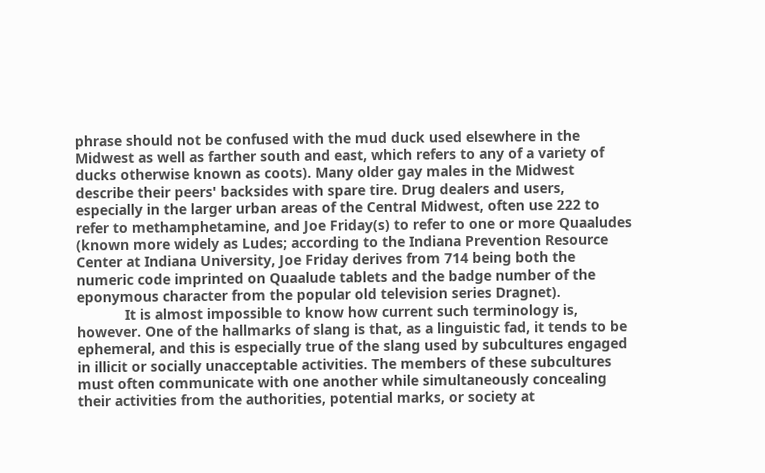phrase should not be confused with the mud duck used elsewhere in the Midwest as well as farther south and east, which refers to any of a variety of ducks otherwise known as coots). Many older gay males in the Midwest describe their peers' backsides with spare tire. Drug dealers and users, especially in the larger urban areas of the Central Midwest, often use 222 to refer to methamphetamine, and Joe Friday(s) to refer to one or more Quaaludes (known more widely as Ludes; according to the Indiana Prevention Resource Center at Indiana University, Joe Friday derives from 714 being both the numeric code imprinted on Quaalude tablets and the badge number of the eponymous character from the popular old television series Dragnet).
            It is almost impossible to know how current such terminology is, however. One of the hallmarks of slang is that, as a linguistic fad, it tends to be ephemeral, and this is especially true of the slang used by subcultures engaged in illicit or socially unacceptable activities. The members of these subcultures must often communicate with one another while simultaneously concealing their activities from the authorities, potential marks, or society at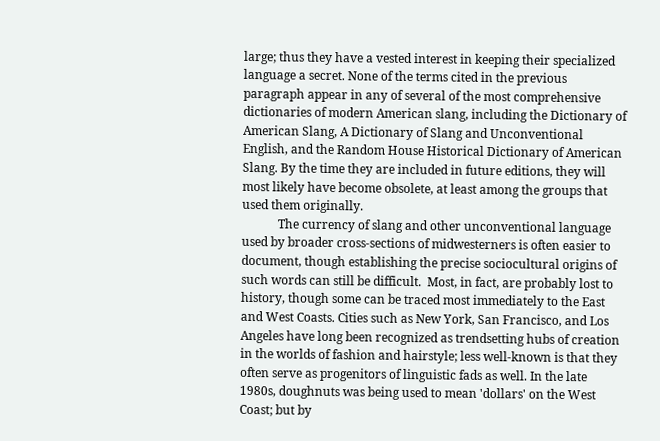large; thus they have a vested interest in keeping their specialized language a secret. None of the terms cited in the previous paragraph appear in any of several of the most comprehensive dictionaries of modern American slang, including the Dictionary of American Slang, A Dictionary of Slang and Unconventional English, and the Random House Historical Dictionary of American Slang. By the time they are included in future editions, they will most likely have become obsolete, at least among the groups that used them originally.
            The currency of slang and other unconventional language used by broader cross-sections of midwesterners is often easier to document, though establishing the precise sociocultural origins of such words can still be difficult.  Most, in fact, are probably lost to history, though some can be traced most immediately to the East and West Coasts. Cities such as New York, San Francisco, and Los Angeles have long been recognized as trendsetting hubs of creation in the worlds of fashion and hairstyle; less well-known is that they often serve as progenitors of linguistic fads as well. In the late 1980s, doughnuts was being used to mean 'dollars' on the West Coast; but by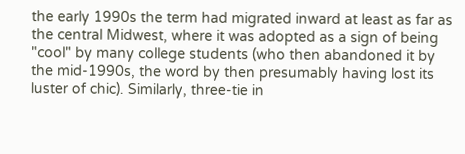the early 1990s the term had migrated inward at least as far as the central Midwest, where it was adopted as a sign of being "cool" by many college students (who then abandoned it by the mid-1990s, the word by then presumably having lost its luster of chic). Similarly, three-tie in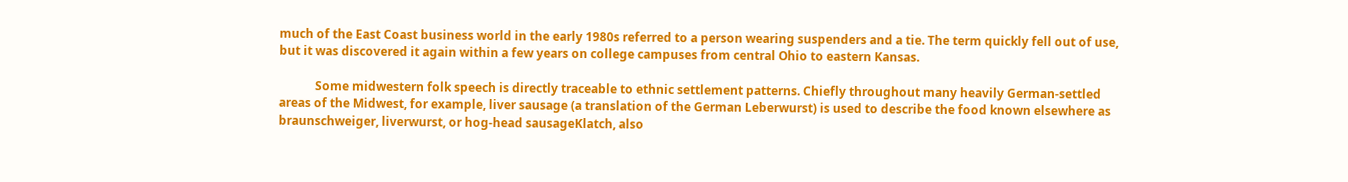much of the East Coast business world in the early 1980s referred to a person wearing suspenders and a tie. The term quickly fell out of use, but it was discovered it again within a few years on college campuses from central Ohio to eastern Kansas.

            Some midwestern folk speech is directly traceable to ethnic settlement patterns. Chiefly throughout many heavily German-settled areas of the Midwest, for example, liver sausage (a translation of the German Leberwurst) is used to describe the food known elsewhere as braunschweiger, liverwurst, or hog-head sausageKlatch, also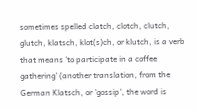sometimes spelled clatch, clotch, clutch, glutch, klatsch, klot(s)ch, or klutch, is a verb that means 'to participate in a coffee gathering' (another translation, from the German Klatsch, or 'gossip', the word is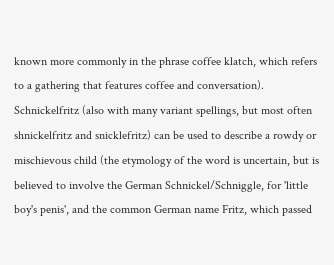known more commonly in the phrase coffee klatch, which refers to a gathering that features coffee and conversation). Schnickelfritz (also with many variant spellings, but most often shnickelfritz and snicklefritz) can be used to describe a rowdy or mischievous child (the etymology of the word is uncertain, but is believed to involve the German Schnickel/Schniggle, for 'little boy's penis', and the common German name Fritz, which passed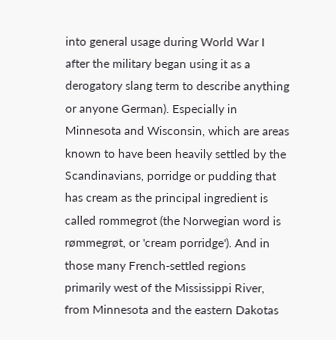into general usage during World War I after the military began using it as a derogatory slang term to describe anything or anyone German). Especially in Minnesota and Wisconsin, which are areas known to have been heavily settled by the Scandinavians, porridge or pudding that has cream as the principal ingredient is called rommegrot (the Norwegian word is rømmegrøt, or 'cream porridge'). And in those many French-settled regions primarily west of the Mississippi River, from Minnesota and the eastern Dakotas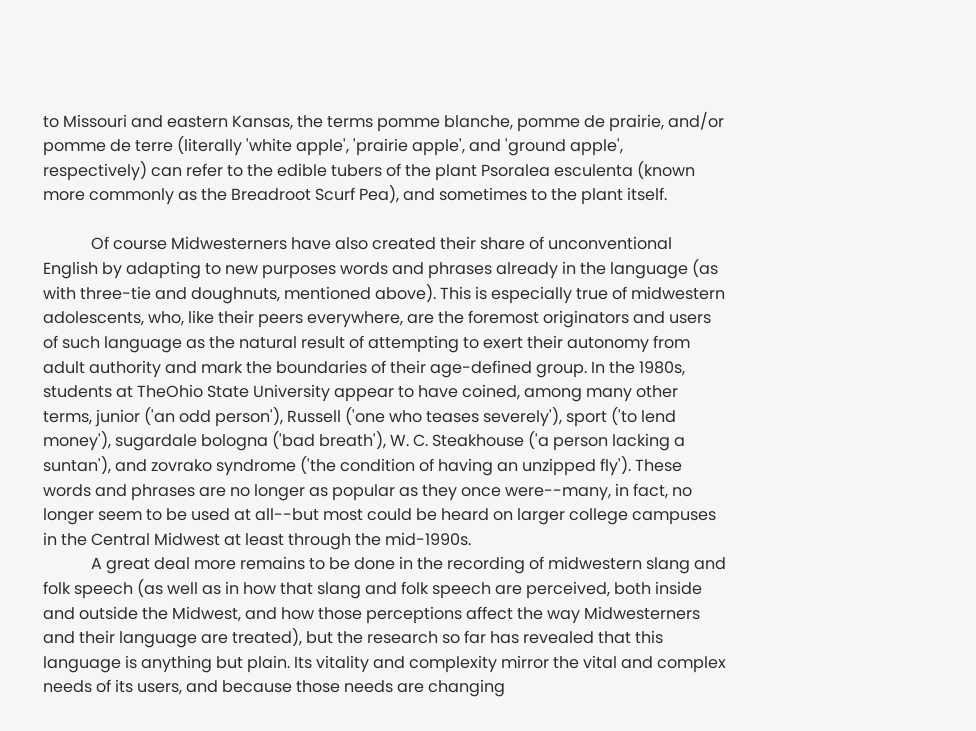to Missouri and eastern Kansas, the terms pomme blanche, pomme de prairie, and/or pomme de terre (literally 'white apple', 'prairie apple', and 'ground apple', respectively) can refer to the edible tubers of the plant Psoralea esculenta (known more commonly as the Breadroot Scurf Pea), and sometimes to the plant itself.

            Of course Midwesterners have also created their share of unconventional English by adapting to new purposes words and phrases already in the language (as with three-tie and doughnuts, mentioned above). This is especially true of midwestern adolescents, who, like their peers everywhere, are the foremost originators and users of such language as the natural result of attempting to exert their autonomy from adult authority and mark the boundaries of their age-defined group. In the 1980s, students at TheOhio State University appear to have coined, among many other terms, junior ('an odd person'), Russell ('one who teases severely'), sport ('to lend money'), sugardale bologna ('bad breath'), W. C. Steakhouse ('a person lacking a suntan'), and zovrako syndrome ('the condition of having an unzipped fly'). These words and phrases are no longer as popular as they once were--many, in fact, no longer seem to be used at all--but most could be heard on larger college campuses in the Central Midwest at least through the mid-1990s.
            A great deal more remains to be done in the recording of midwestern slang and folk speech (as well as in how that slang and folk speech are perceived, both inside and outside the Midwest, and how those perceptions affect the way Midwesterners and their language are treated), but the research so far has revealed that this language is anything but plain. Its vitality and complexity mirror the vital and complex needs of its users, and because those needs are changing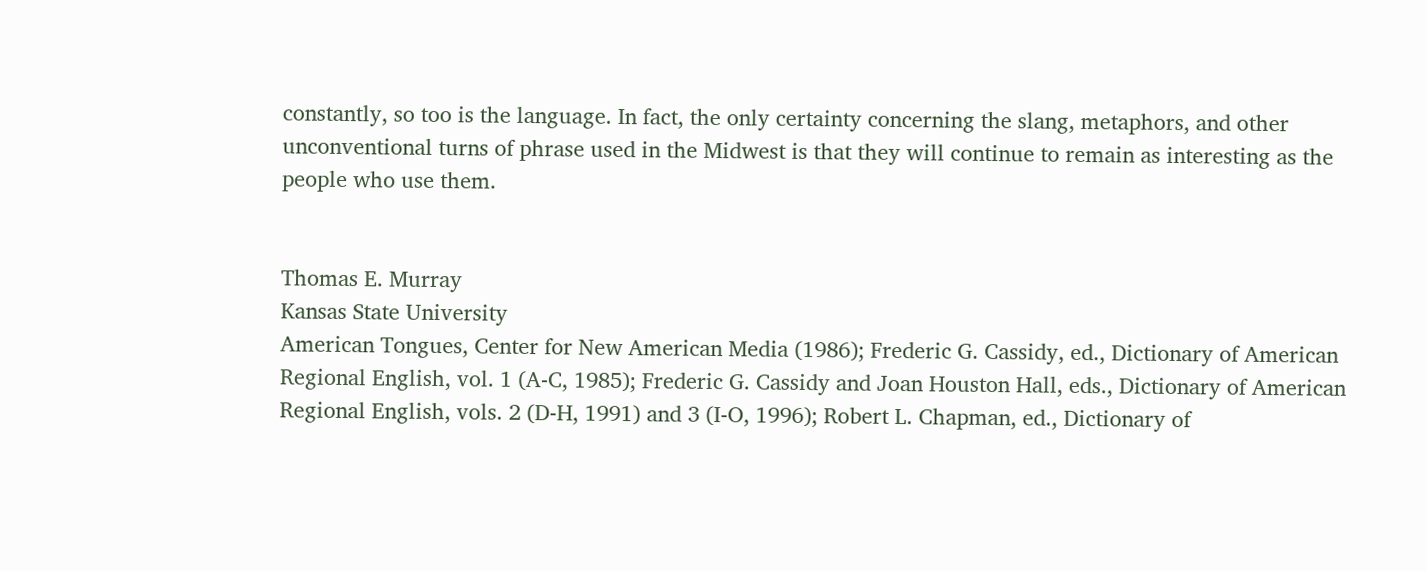constantly, so too is the language. In fact, the only certainty concerning the slang, metaphors, and other unconventional turns of phrase used in the Midwest is that they will continue to remain as interesting as the people who use them.


Thomas E. Murray
Kansas State University
American Tongues, Center for New American Media (1986); Frederic G. Cassidy, ed., Dictionary of American Regional English, vol. 1 (A-C, 1985); Frederic G. Cassidy and Joan Houston Hall, eds., Dictionary of American Regional English, vols. 2 (D-H, 1991) and 3 (I-O, 1996); Robert L. Chapman, ed., Dictionary of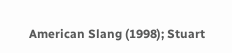American Slang (1998); Stuart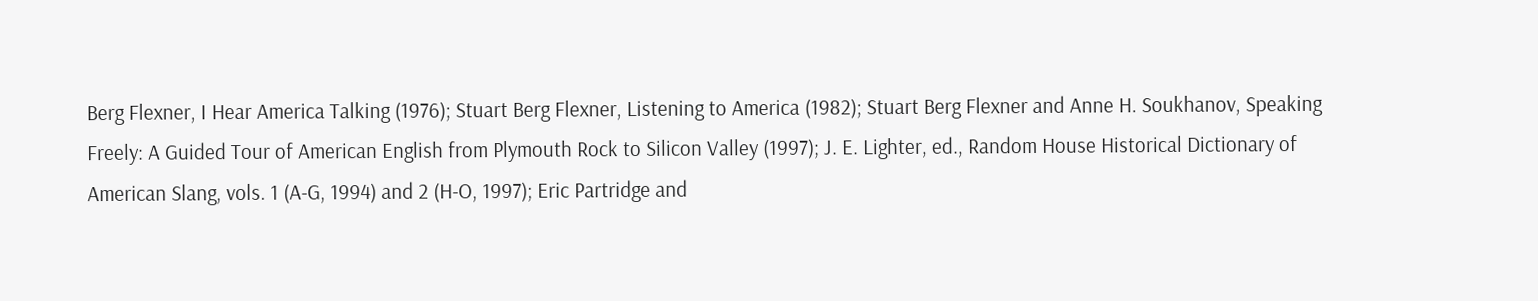Berg Flexner, I Hear America Talking (1976); Stuart Berg Flexner, Listening to America (1982); Stuart Berg Flexner and Anne H. Soukhanov, Speaking Freely: A Guided Tour of American English from Plymouth Rock to Silicon Valley (1997); J. E. Lighter, ed., Random House Historical Dictionary of American Slang, vols. 1 (A-G, 1994) and 2 (H-O, 1997); Eric Partridge and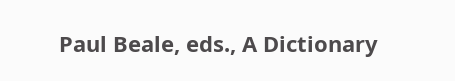Paul Beale, eds., A Dictionary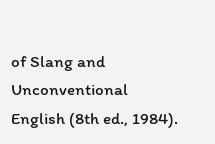of Slang and Unconventional English (8th ed., 1984).